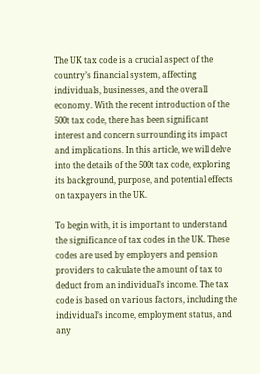The UK tax code is a crucial aspect of the country’s financial system, affecting individuals, businesses, and the overall economy. With the recent introduction of the 500t tax code, there has been significant interest and concern surrounding its impact and implications. In this article, we will delve into the details of the 500t tax code, exploring its background, purpose, and potential effects on taxpayers in the UK.

To begin with, it is important to understand the significance of tax codes in the UK. These codes are used by employers and pension providers to calculate the amount of tax to deduct from an individual’s income. The tax code is based on various factors, including the individual’s income, employment status, and any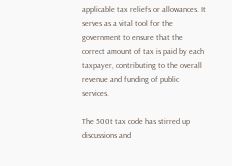applicable tax reliefs or allowances. It serves as a vital tool for the government to ensure that the correct amount of tax is paid by each taxpayer, contributing to the overall revenue and funding of public services.

The 500t tax code has stirred up discussions and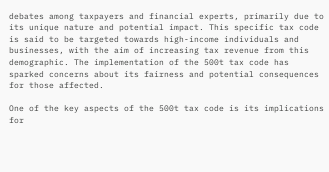debates among taxpayers and financial experts, primarily due to its unique nature and potential impact. This specific tax code is said to be targeted towards high-income individuals and businesses, with the aim of increasing tax revenue from this demographic. The implementation of the 500t tax code has sparked concerns about its fairness and potential consequences for those affected.

One of the key aspects of the 500t tax code is its implications for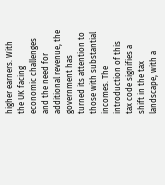higher earners. With the UK facing economic challenges and the need for additional revenue, the government has turned its attention to those with substantial incomes. The introduction of this tax code signifies a shift in the tax landscape, with a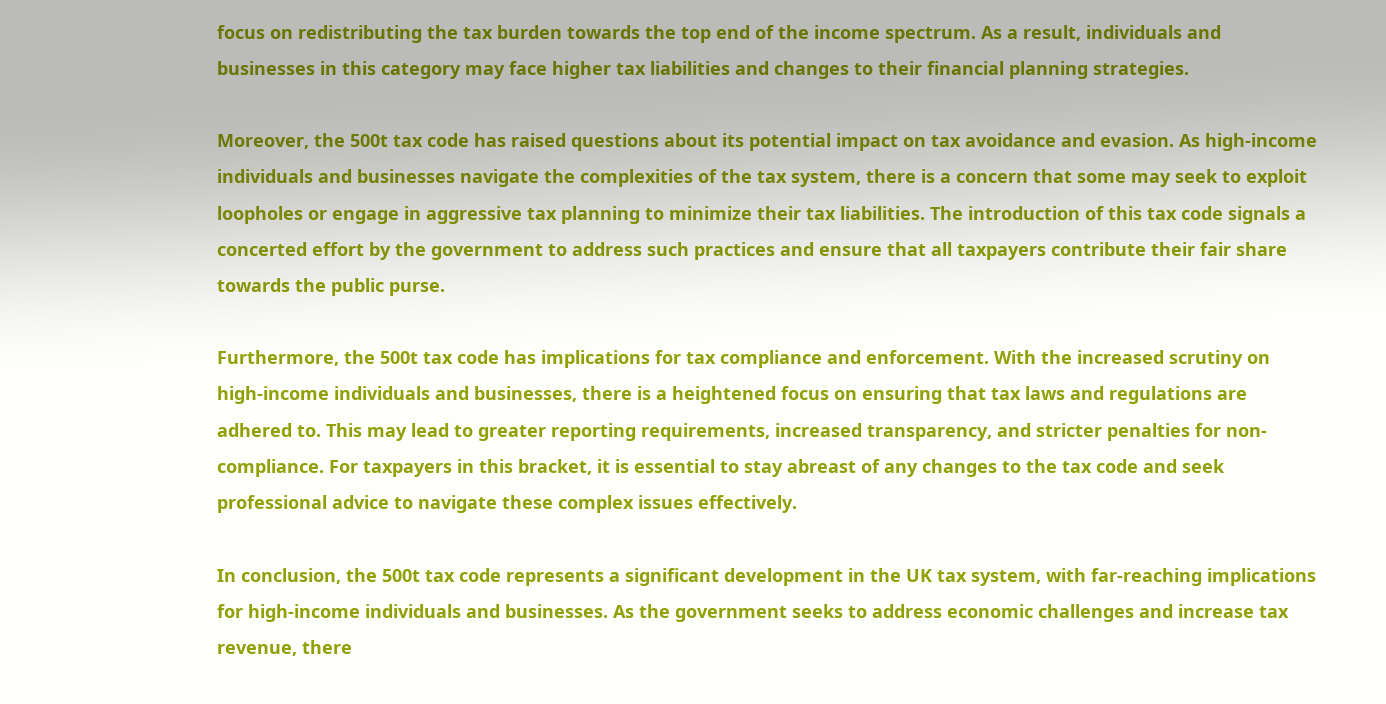focus on redistributing the tax burden towards the top end of the income spectrum. As a result, individuals and businesses in this category may face higher tax liabilities and changes to their financial planning strategies.

Moreover, the 500t tax code has raised questions about its potential impact on tax avoidance and evasion. As high-income individuals and businesses navigate the complexities of the tax system, there is a concern that some may seek to exploit loopholes or engage in aggressive tax planning to minimize their tax liabilities. The introduction of this tax code signals a concerted effort by the government to address such practices and ensure that all taxpayers contribute their fair share towards the public purse.

Furthermore, the 500t tax code has implications for tax compliance and enforcement. With the increased scrutiny on high-income individuals and businesses, there is a heightened focus on ensuring that tax laws and regulations are adhered to. This may lead to greater reporting requirements, increased transparency, and stricter penalties for non-compliance. For taxpayers in this bracket, it is essential to stay abreast of any changes to the tax code and seek professional advice to navigate these complex issues effectively.

In conclusion, the 500t tax code represents a significant development in the UK tax system, with far-reaching implications for high-income individuals and businesses. As the government seeks to address economic challenges and increase tax revenue, there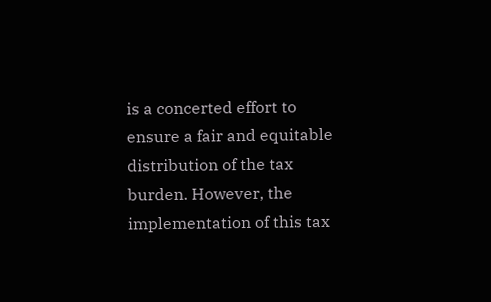is a concerted effort to ensure a fair and equitable distribution of the tax burden. However, the implementation of this tax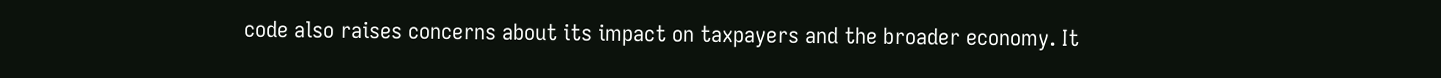code also raises concerns about its impact on taxpayers and the broader economy. It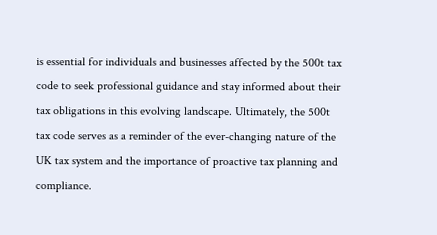is essential for individuals and businesses affected by the 500t tax code to seek professional guidance and stay informed about their tax obligations in this evolving landscape. Ultimately, the 500t tax code serves as a reminder of the ever-changing nature of the UK tax system and the importance of proactive tax planning and compliance.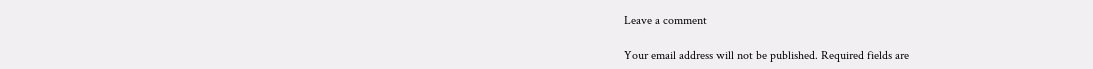Leave a comment

Your email address will not be published. Required fields are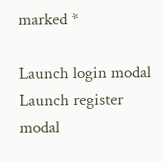marked *

Launch login modal Launch register modal